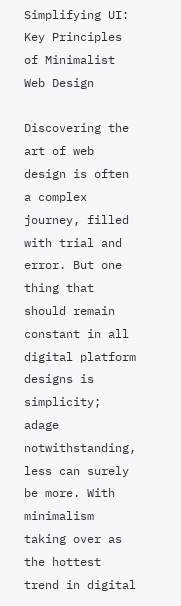Simplifying UI: Key Principles of Minimalist Web Design

Discovering the art of web design is often a complex journey, filled with trial and error. But one thing that should remain constant in all digital platform designs is simplicity; adage notwithstanding, less can surely be more. With minimalism taking over as the hottest trend in digital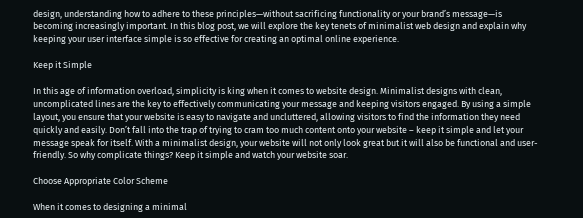design, understanding how to adhere to these principles—without sacrificing functionality or your brand’s message—is becoming increasingly important. In this blog post, we will explore the key tenets of minimalist web design and explain why keeping your user interface simple is so effective for creating an optimal online experience.

Keep it Simple

In this age of information overload, simplicity is king when it comes to website design. Minimalist designs with clean, uncomplicated lines are the key to effectively communicating your message and keeping visitors engaged. By using a simple layout, you ensure that your website is easy to navigate and uncluttered, allowing visitors to find the information they need quickly and easily. Don’t fall into the trap of trying to cram too much content onto your website – keep it simple and let your message speak for itself. With a minimalist design, your website will not only look great but it will also be functional and user-friendly. So why complicate things? Keep it simple and watch your website soar.

Choose Appropriate Color Scheme

When it comes to designing a minimal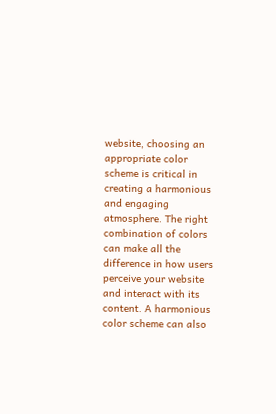website, choosing an appropriate color scheme is critical in creating a harmonious and engaging atmosphere. The right combination of colors can make all the difference in how users perceive your website and interact with its content. A harmonious color scheme can also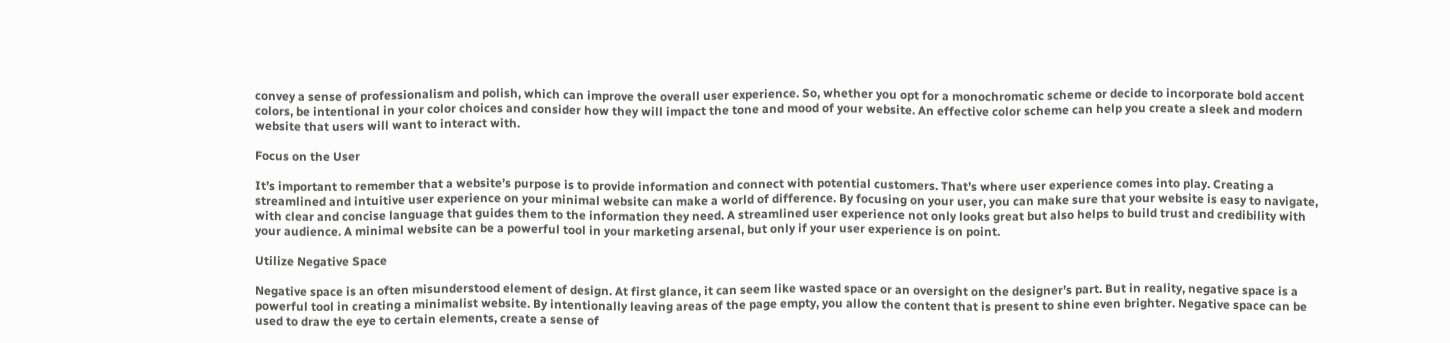convey a sense of professionalism and polish, which can improve the overall user experience. So, whether you opt for a monochromatic scheme or decide to incorporate bold accent colors, be intentional in your color choices and consider how they will impact the tone and mood of your website. An effective color scheme can help you create a sleek and modern website that users will want to interact with.

Focus on the User

It’s important to remember that a website’s purpose is to provide information and connect with potential customers. That’s where user experience comes into play. Creating a streamlined and intuitive user experience on your minimal website can make a world of difference. By focusing on your user, you can make sure that your website is easy to navigate, with clear and concise language that guides them to the information they need. A streamlined user experience not only looks great but also helps to build trust and credibility with your audience. A minimal website can be a powerful tool in your marketing arsenal, but only if your user experience is on point.

Utilize Negative Space

Negative space is an often misunderstood element of design. At first glance, it can seem like wasted space or an oversight on the designer’s part. But in reality, negative space is a powerful tool in creating a minimalist website. By intentionally leaving areas of the page empty, you allow the content that is present to shine even brighter. Negative space can be used to draw the eye to certain elements, create a sense of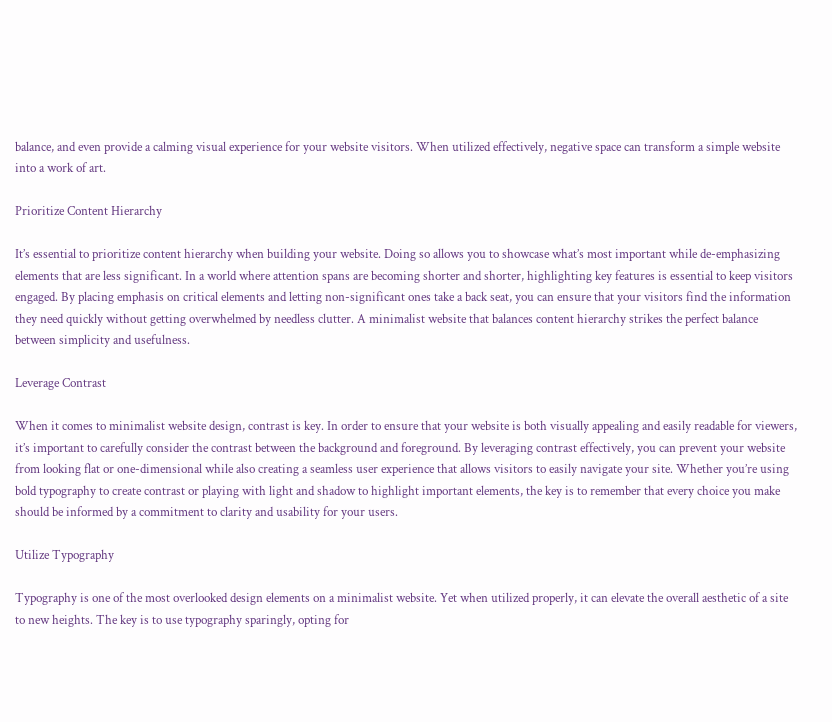balance, and even provide a calming visual experience for your website visitors. When utilized effectively, negative space can transform a simple website into a work of art.

Prioritize Content Hierarchy

It’s essential to prioritize content hierarchy when building your website. Doing so allows you to showcase what’s most important while de-emphasizing elements that are less significant. In a world where attention spans are becoming shorter and shorter, highlighting key features is essential to keep visitors engaged. By placing emphasis on critical elements and letting non-significant ones take a back seat, you can ensure that your visitors find the information they need quickly without getting overwhelmed by needless clutter. A minimalist website that balances content hierarchy strikes the perfect balance between simplicity and usefulness.

Leverage Contrast

When it comes to minimalist website design, contrast is key. In order to ensure that your website is both visually appealing and easily readable for viewers, it’s important to carefully consider the contrast between the background and foreground. By leveraging contrast effectively, you can prevent your website from looking flat or one-dimensional while also creating a seamless user experience that allows visitors to easily navigate your site. Whether you’re using bold typography to create contrast or playing with light and shadow to highlight important elements, the key is to remember that every choice you make should be informed by a commitment to clarity and usability for your users.

Utilize Typography

Typography is one of the most overlooked design elements on a minimalist website. Yet when utilized properly, it can elevate the overall aesthetic of a site to new heights. The key is to use typography sparingly, opting for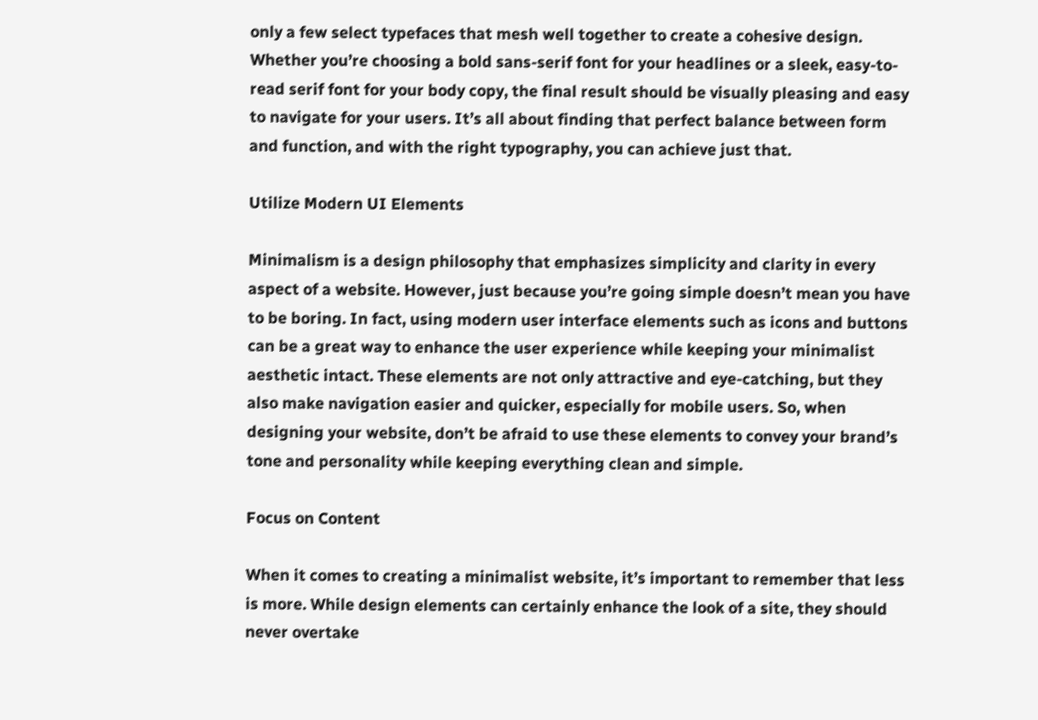only a few select typefaces that mesh well together to create a cohesive design. Whether you’re choosing a bold sans-serif font for your headlines or a sleek, easy-to-read serif font for your body copy, the final result should be visually pleasing and easy to navigate for your users. It’s all about finding that perfect balance between form and function, and with the right typography, you can achieve just that.

Utilize Modern UI Elements

Minimalism is a design philosophy that emphasizes simplicity and clarity in every aspect of a website. However, just because you’re going simple doesn’t mean you have to be boring. In fact, using modern user interface elements such as icons and buttons can be a great way to enhance the user experience while keeping your minimalist aesthetic intact. These elements are not only attractive and eye-catching, but they also make navigation easier and quicker, especially for mobile users. So, when designing your website, don’t be afraid to use these elements to convey your brand’s tone and personality while keeping everything clean and simple.

Focus on Content

When it comes to creating a minimalist website, it’s important to remember that less is more. While design elements can certainly enhance the look of a site, they should never overtake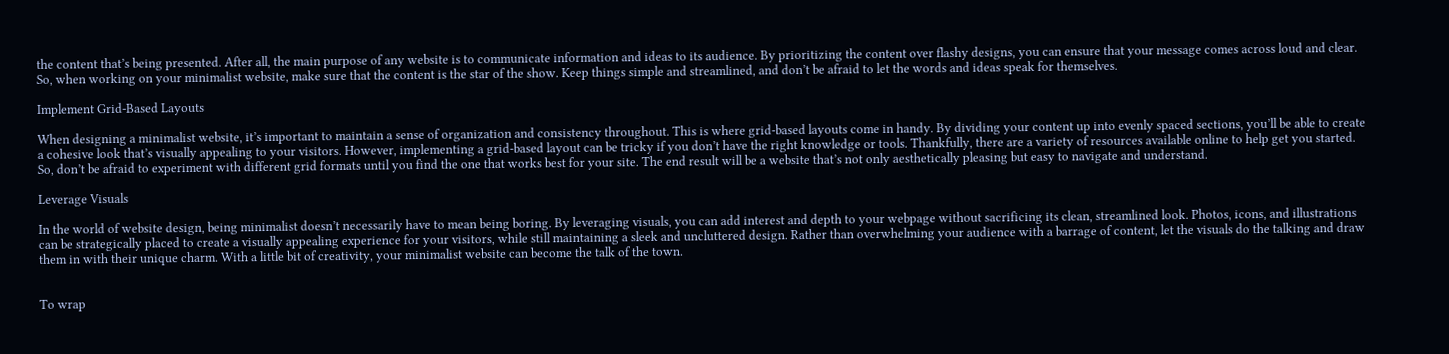the content that’s being presented. After all, the main purpose of any website is to communicate information and ideas to its audience. By prioritizing the content over flashy designs, you can ensure that your message comes across loud and clear. So, when working on your minimalist website, make sure that the content is the star of the show. Keep things simple and streamlined, and don’t be afraid to let the words and ideas speak for themselves.

Implement Grid-Based Layouts

When designing a minimalist website, it’s important to maintain a sense of organization and consistency throughout. This is where grid-based layouts come in handy. By dividing your content up into evenly spaced sections, you’ll be able to create a cohesive look that’s visually appealing to your visitors. However, implementing a grid-based layout can be tricky if you don’t have the right knowledge or tools. Thankfully, there are a variety of resources available online to help get you started. So, don’t be afraid to experiment with different grid formats until you find the one that works best for your site. The end result will be a website that’s not only aesthetically pleasing but easy to navigate and understand.

Leverage Visuals

In the world of website design, being minimalist doesn’t necessarily have to mean being boring. By leveraging visuals, you can add interest and depth to your webpage without sacrificing its clean, streamlined look. Photos, icons, and illustrations can be strategically placed to create a visually appealing experience for your visitors, while still maintaining a sleek and uncluttered design. Rather than overwhelming your audience with a barrage of content, let the visuals do the talking and draw them in with their unique charm. With a little bit of creativity, your minimalist website can become the talk of the town.


To wrap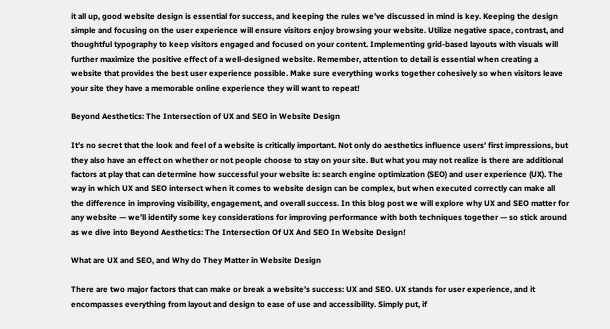it all up, good website design is essential for success, and keeping the rules we’ve discussed in mind is key. Keeping the design simple and focusing on the user experience will ensure visitors enjoy browsing your website. Utilize negative space, contrast, and thoughtful typography to keep visitors engaged and focused on your content. Implementing grid-based layouts with visuals will further maximize the positive effect of a well-designed website. Remember, attention to detail is essential when creating a website that provides the best user experience possible. Make sure everything works together cohesively so when visitors leave your site they have a memorable online experience they will want to repeat!

Beyond Aesthetics: The Intersection of UX and SEO in Website Design

It’s no secret that the look and feel of a website is critically important. Not only do aesthetics influence users’ first impressions, but they also have an effect on whether or not people choose to stay on your site. But what you may not realize is there are additional factors at play that can determine how successful your website is: search engine optimization (SEO) and user experience (UX). The way in which UX and SEO intersect when it comes to website design can be complex, but when executed correctly can make all the difference in improving visibility, engagement, and overall success. In this blog post we will explore why UX and SEO matter for any website — we’ll identify some key considerations for improving performance with both techniques together — so stick around as we dive into Beyond Aesthetics: The Intersection Of UX And SEO In Website Design!

What are UX and SEO, and Why do They Matter in Website Design

There are two major factors that can make or break a website’s success: UX and SEO. UX stands for user experience, and it encompasses everything from layout and design to ease of use and accessibility. Simply put, if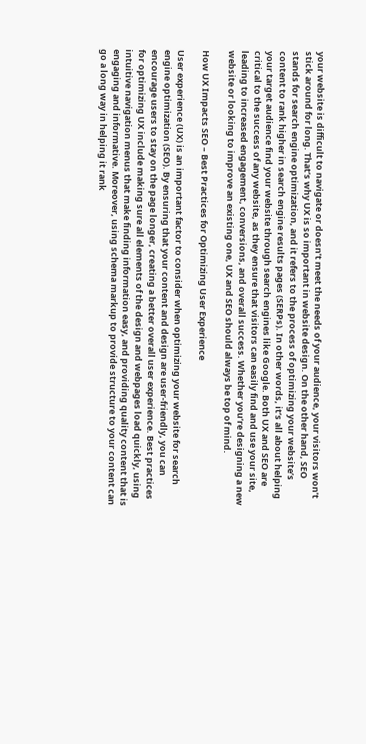your website is difficult to navigate or doesn’t meet the needs of your audience, your visitors won’t stick around for long. That’s why UX is so important in website design. On the other hand, SEO stands for search engine optimization, and it refers to the process of optimizing your website’s content to rank higher in search engine results pages (SERPs). In other words, it’s all about helping your target audience find your website through search engines like Google. Both UX and SEO are critical to the success of any website, as they ensure that visitors can easily find and use your site, leading to increased engagement, conversions, and overall success. Whether you’re designing a new website or looking to improve an existing one, UX and SEO should always be top of mind.

How UX Impacts SEO – Best Practices for Optimizing User Experience

User experience (UX) is an important factor to consider when optimizing your website for search engine optimization (SEO). By ensuring that your content and design are user-friendly, you can encourage users to stay on the page longer, creating a better overall user experience. Best practices for optimizing UX include making sure all elements of the design and webpages load quickly, using intuitive navigation menus that make finding information easy, and providing quality content that is engaging and informative. Moreover, using schema markup to provide structure to your content can go a long way in helping it rank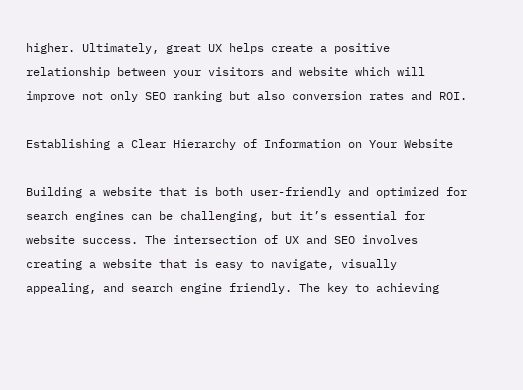higher. Ultimately, great UX helps create a positive relationship between your visitors and website which will improve not only SEO ranking but also conversion rates and ROI.

Establishing a Clear Hierarchy of Information on Your Website

Building a website that is both user-friendly and optimized for search engines can be challenging, but it’s essential for website success. The intersection of UX and SEO involves creating a website that is easy to navigate, visually appealing, and search engine friendly. The key to achieving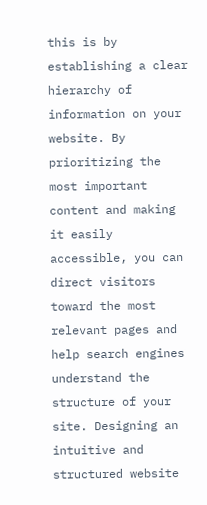this is by establishing a clear hierarchy of information on your website. By prioritizing the most important content and making it easily accessible, you can direct visitors toward the most relevant pages and help search engines understand the structure of your site. Designing an intuitive and structured website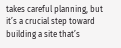takes careful planning, but it’s a crucial step toward building a site that’s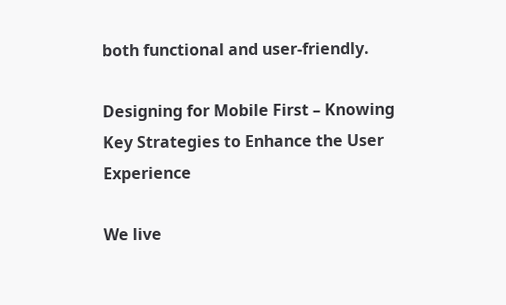both functional and user-friendly.

Designing for Mobile First – Knowing Key Strategies to Enhance the User Experience

We live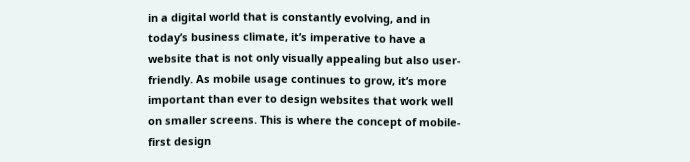in a digital world that is constantly evolving, and in today’s business climate, it’s imperative to have a website that is not only visually appealing but also user-friendly. As mobile usage continues to grow, it’s more important than ever to design websites that work well on smaller screens. This is where the concept of mobile-first design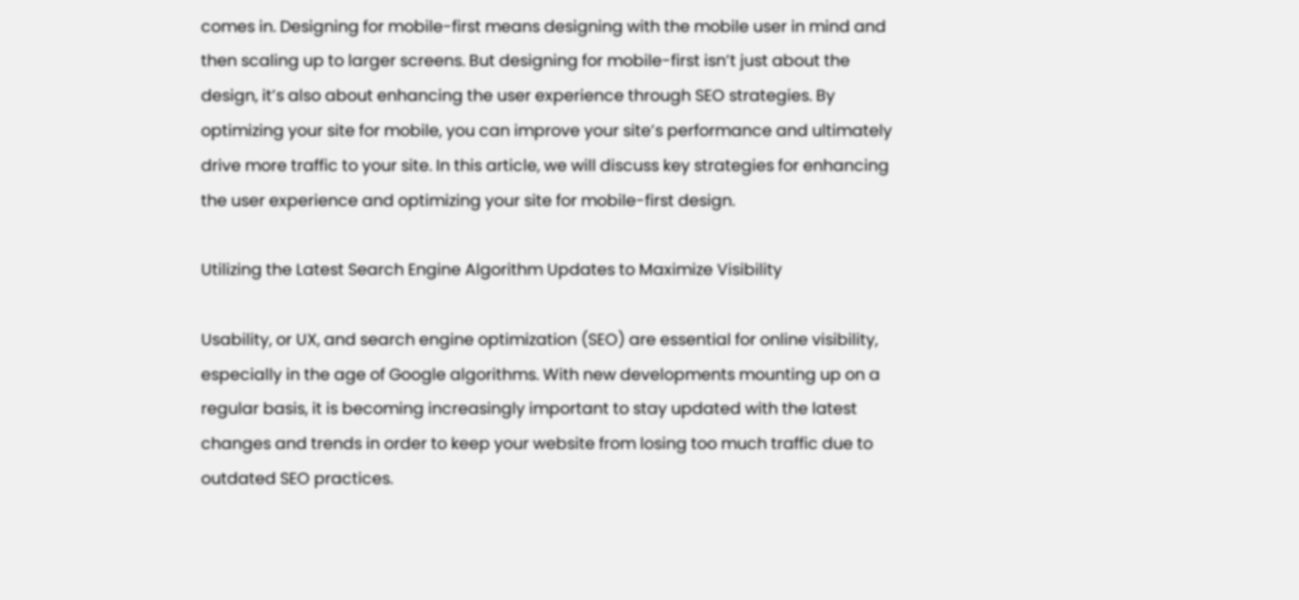comes in. Designing for mobile-first means designing with the mobile user in mind and then scaling up to larger screens. But designing for mobile-first isn’t just about the design, it’s also about enhancing the user experience through SEO strategies. By optimizing your site for mobile, you can improve your site’s performance and ultimately drive more traffic to your site. In this article, we will discuss key strategies for enhancing the user experience and optimizing your site for mobile-first design.

Utilizing the Latest Search Engine Algorithm Updates to Maximize Visibility

Usability, or UX, and search engine optimization (SEO) are essential for online visibility, especially in the age of Google algorithms. With new developments mounting up on a regular basis, it is becoming increasingly important to stay updated with the latest changes and trends in order to keep your website from losing too much traffic due to outdated SEO practices.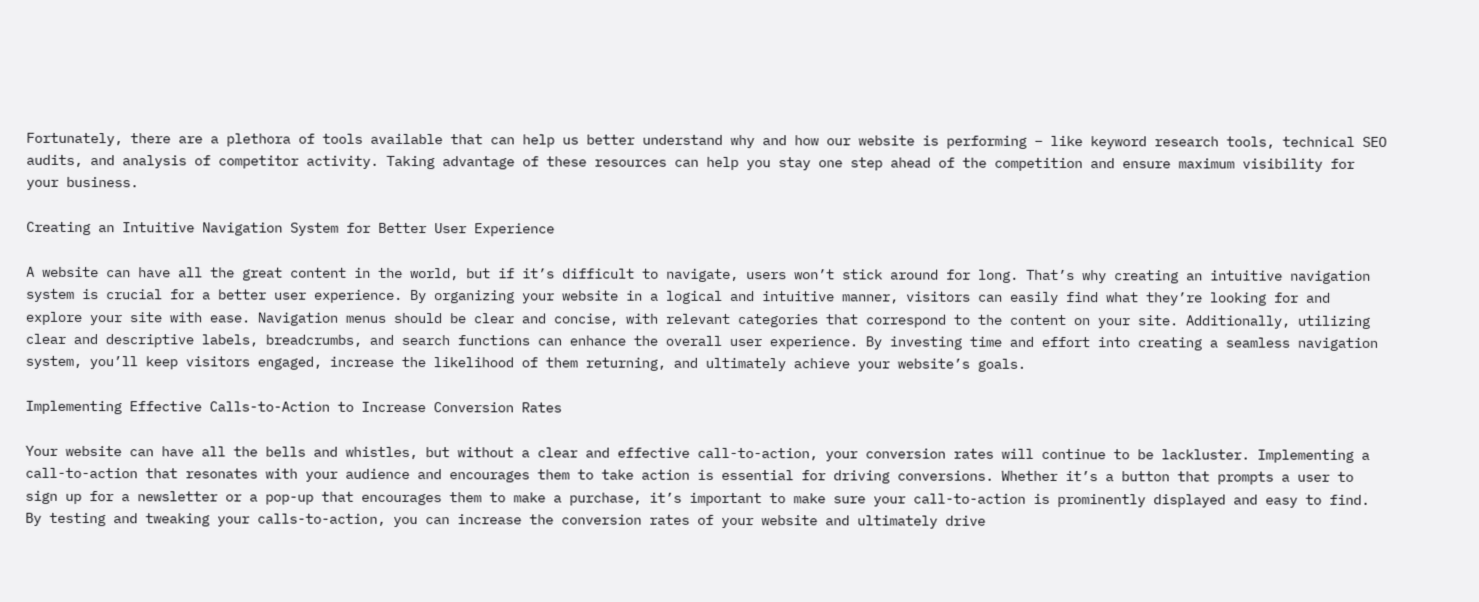Fortunately, there are a plethora of tools available that can help us better understand why and how our website is performing – like keyword research tools, technical SEO audits, and analysis of competitor activity. Taking advantage of these resources can help you stay one step ahead of the competition and ensure maximum visibility for your business.

Creating an Intuitive Navigation System for Better User Experience

A website can have all the great content in the world, but if it’s difficult to navigate, users won’t stick around for long. That’s why creating an intuitive navigation system is crucial for a better user experience. By organizing your website in a logical and intuitive manner, visitors can easily find what they’re looking for and explore your site with ease. Navigation menus should be clear and concise, with relevant categories that correspond to the content on your site. Additionally, utilizing clear and descriptive labels, breadcrumbs, and search functions can enhance the overall user experience. By investing time and effort into creating a seamless navigation system, you’ll keep visitors engaged, increase the likelihood of them returning, and ultimately achieve your website’s goals.

Implementing Effective Calls-to-Action to Increase Conversion Rates

Your website can have all the bells and whistles, but without a clear and effective call-to-action, your conversion rates will continue to be lackluster. Implementing a call-to-action that resonates with your audience and encourages them to take action is essential for driving conversions. Whether it’s a button that prompts a user to sign up for a newsletter or a pop-up that encourages them to make a purchase, it’s important to make sure your call-to-action is prominently displayed and easy to find. By testing and tweaking your calls-to-action, you can increase the conversion rates of your website and ultimately drive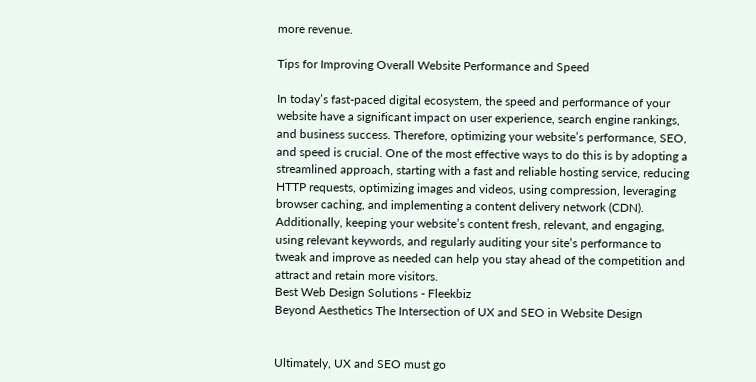more revenue.

Tips for Improving Overall Website Performance and Speed

In today’s fast-paced digital ecosystem, the speed and performance of your website have a significant impact on user experience, search engine rankings, and business success. Therefore, optimizing your website’s performance, SEO, and speed is crucial. One of the most effective ways to do this is by adopting a streamlined approach, starting with a fast and reliable hosting service, reducing HTTP requests, optimizing images and videos, using compression, leveraging browser caching, and implementing a content delivery network (CDN). Additionally, keeping your website’s content fresh, relevant, and engaging, using relevant keywords, and regularly auditing your site’s performance to tweak and improve as needed can help you stay ahead of the competition and attract and retain more visitors.
Best Web Design Solutions - Fleekbiz
Beyond Aesthetics The Intersection of UX and SEO in Website Design


Ultimately, UX and SEO must go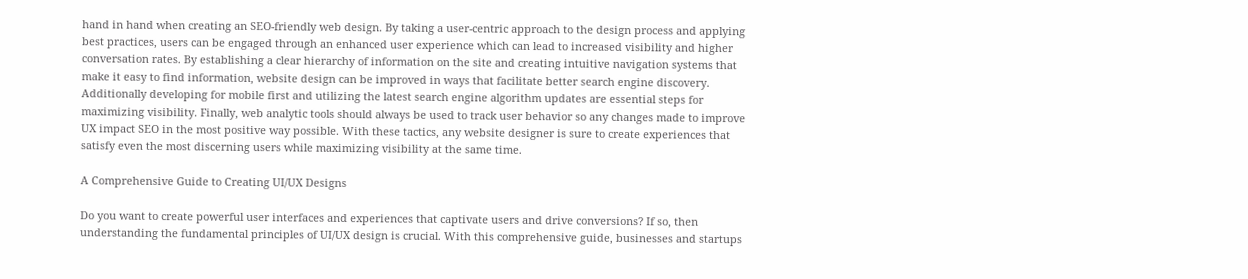hand in hand when creating an SEO-friendly web design. By taking a user-centric approach to the design process and applying best practices, users can be engaged through an enhanced user experience which can lead to increased visibility and higher conversation rates. By establishing a clear hierarchy of information on the site and creating intuitive navigation systems that make it easy to find information, website design can be improved in ways that facilitate better search engine discovery. Additionally developing for mobile first and utilizing the latest search engine algorithm updates are essential steps for maximizing visibility. Finally, web analytic tools should always be used to track user behavior so any changes made to improve UX impact SEO in the most positive way possible. With these tactics, any website designer is sure to create experiences that satisfy even the most discerning users while maximizing visibility at the same time.

A Comprehensive Guide to Creating UI/UX Designs

Do you want to create powerful user interfaces and experiences that captivate users and drive conversions? If so, then understanding the fundamental principles of UI/UX design is crucial. With this comprehensive guide, businesses and startups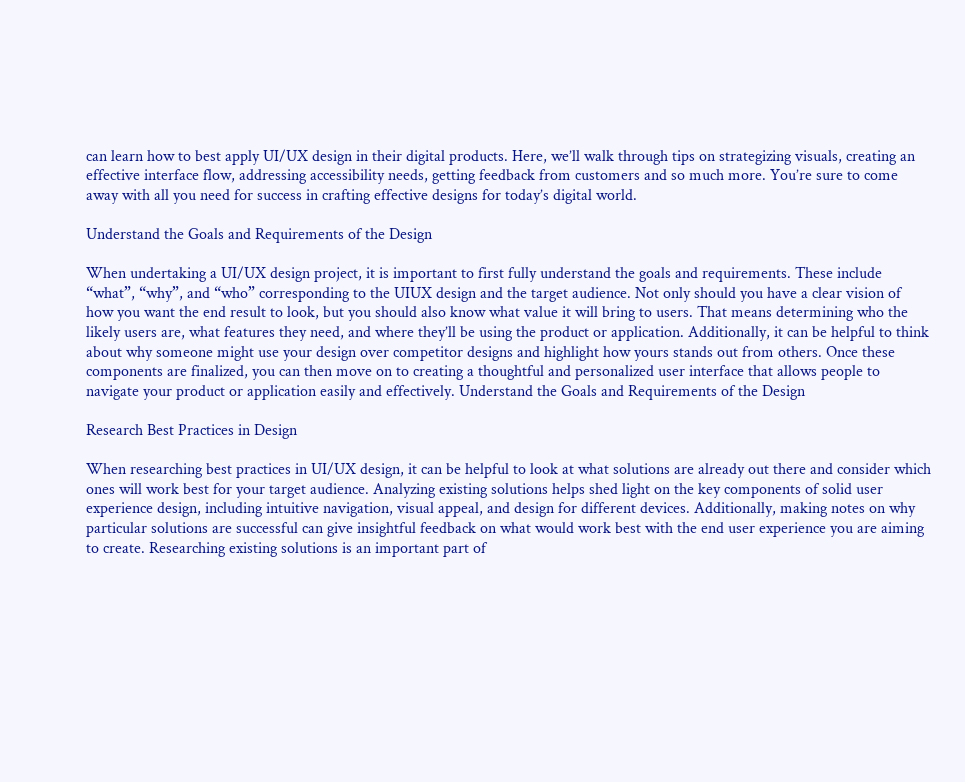can learn how to best apply UI/UX design in their digital products. Here, we’ll walk through tips on strategizing visuals, creating an effective interface flow, addressing accessibility needs, getting feedback from customers and so much more. You’re sure to come away with all you need for success in crafting effective designs for today’s digital world.

Understand the Goals and Requirements of the Design

When undertaking a UI/UX design project, it is important to first fully understand the goals and requirements. These include “what”, “why”, and “who” corresponding to the UIUX design and the target audience. Not only should you have a clear vision of how you want the end result to look, but you should also know what value it will bring to users. That means determining who the likely users are, what features they need, and where they’ll be using the product or application. Additionally, it can be helpful to think about why someone might use your design over competitor designs and highlight how yours stands out from others. Once these components are finalized, you can then move on to creating a thoughtful and personalized user interface that allows people to navigate your product or application easily and effectively. Understand the Goals and Requirements of the Design

Research Best Practices in Design

When researching best practices in UI/UX design, it can be helpful to look at what solutions are already out there and consider which ones will work best for your target audience. Analyzing existing solutions helps shed light on the key components of solid user experience design, including intuitive navigation, visual appeal, and design for different devices. Additionally, making notes on why particular solutions are successful can give insightful feedback on what would work best with the end user experience you are aiming to create. Researching existing solutions is an important part of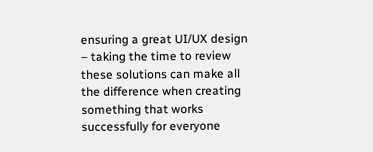ensuring a great UI/UX design – taking the time to review these solutions can make all the difference when creating something that works successfully for everyone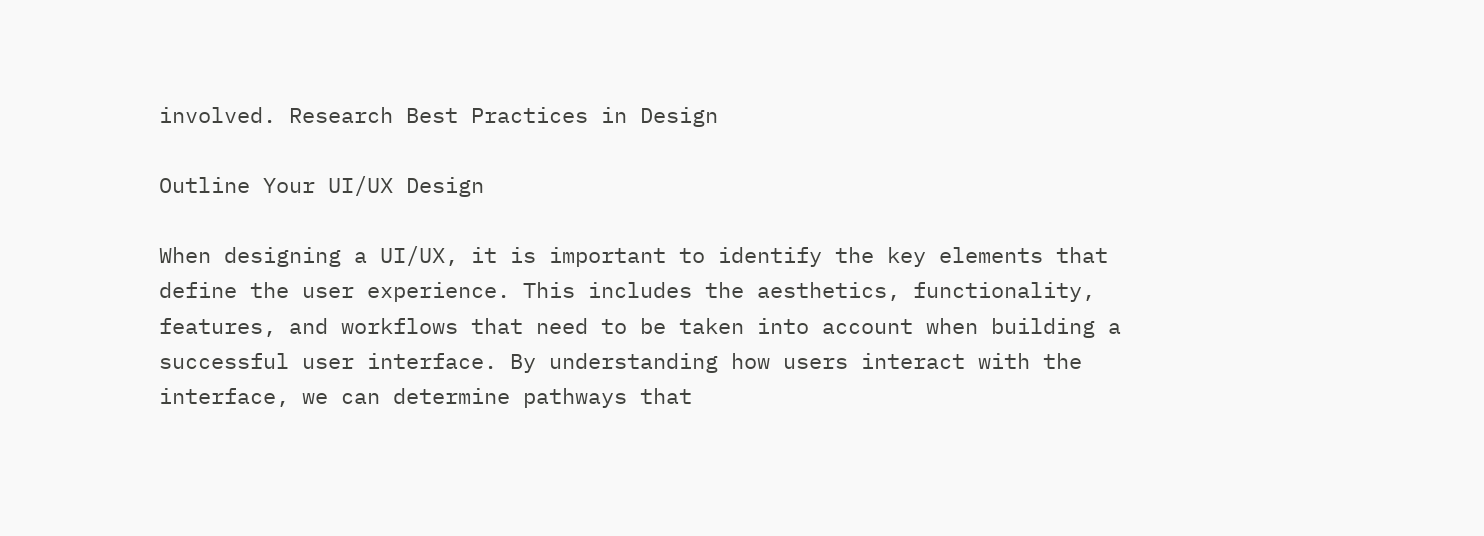involved. Research Best Practices in Design

Outline Your UI/UX Design

When designing a UI/UX, it is important to identify the key elements that define the user experience. This includes the aesthetics, functionality, features, and workflows that need to be taken into account when building a successful user interface. By understanding how users interact with the interface, we can determine pathways that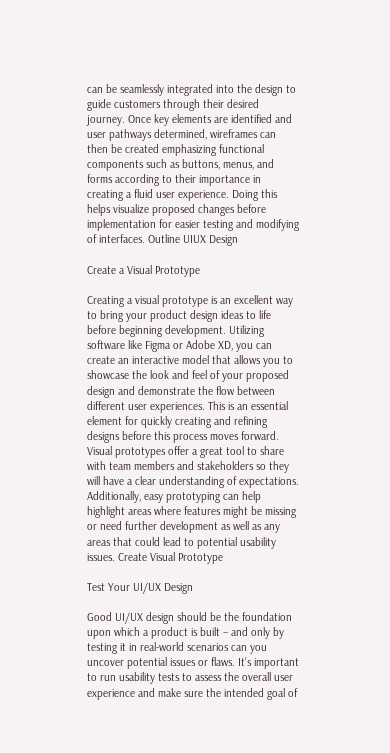can be seamlessly integrated into the design to guide customers through their desired journey. Once key elements are identified and user pathways determined, wireframes can then be created emphasizing functional components such as buttons, menus, and forms according to their importance in creating a fluid user experience. Doing this helps visualize proposed changes before implementation for easier testing and modifying of interfaces. Outline UIUX Design

Create a Visual Prototype

Creating a visual prototype is an excellent way to bring your product design ideas to life before beginning development. Utilizing software like Figma or Adobe XD, you can create an interactive model that allows you to showcase the look and feel of your proposed design and demonstrate the flow between different user experiences. This is an essential element for quickly creating and refining designs before this process moves forward. Visual prototypes offer a great tool to share with team members and stakeholders so they will have a clear understanding of expectations. Additionally, easy prototyping can help highlight areas where features might be missing or need further development as well as any areas that could lead to potential usability issues. Create Visual Prototype

Test Your UI/UX Design

Good UI/UX design should be the foundation upon which a product is built – and only by testing it in real-world scenarios can you uncover potential issues or flaws. It’s important to run usability tests to assess the overall user experience and make sure the intended goal of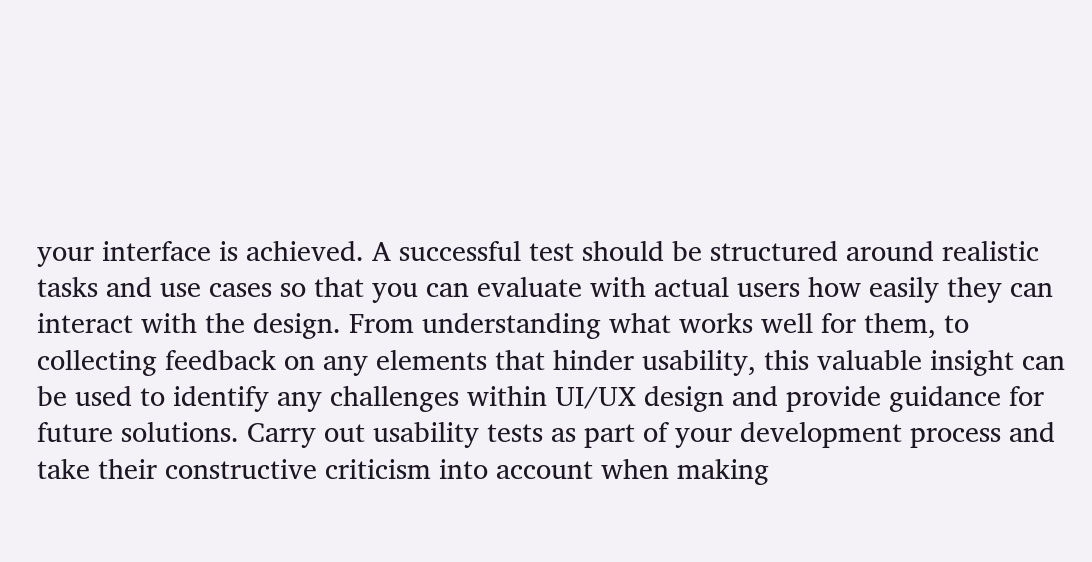your interface is achieved. A successful test should be structured around realistic tasks and use cases so that you can evaluate with actual users how easily they can interact with the design. From understanding what works well for them, to collecting feedback on any elements that hinder usability, this valuable insight can be used to identify any challenges within UI/UX design and provide guidance for future solutions. Carry out usability tests as part of your development process and take their constructive criticism into account when making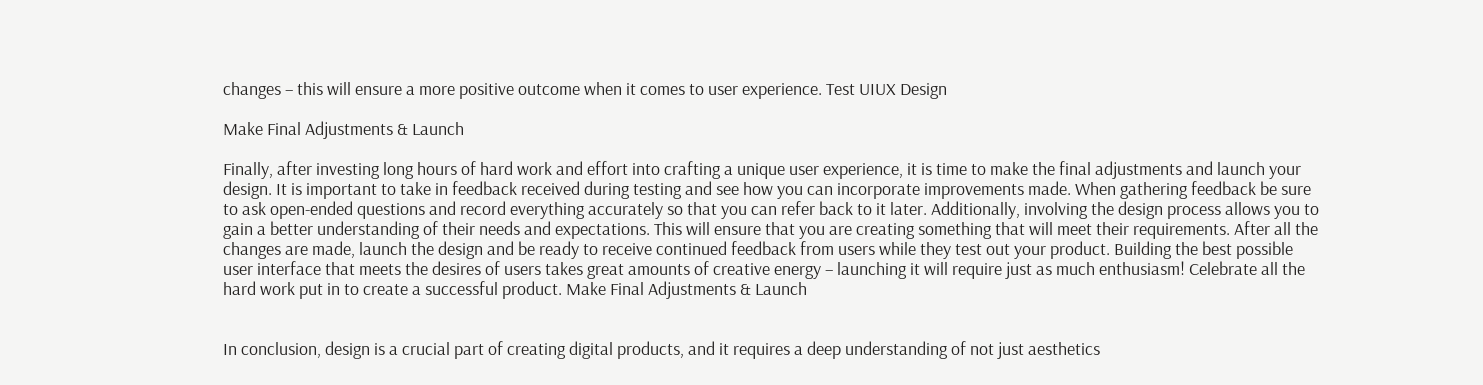changes – this will ensure a more positive outcome when it comes to user experience. Test UIUX Design

Make Final Adjustments & Launch

Finally, after investing long hours of hard work and effort into crafting a unique user experience, it is time to make the final adjustments and launch your design. It is important to take in feedback received during testing and see how you can incorporate improvements made. When gathering feedback be sure to ask open-ended questions and record everything accurately so that you can refer back to it later. Additionally, involving the design process allows you to gain a better understanding of their needs and expectations. This will ensure that you are creating something that will meet their requirements. After all the changes are made, launch the design and be ready to receive continued feedback from users while they test out your product. Building the best possible user interface that meets the desires of users takes great amounts of creative energy – launching it will require just as much enthusiasm! Celebrate all the hard work put in to create a successful product. Make Final Adjustments & Launch


In conclusion, design is a crucial part of creating digital products, and it requires a deep understanding of not just aesthetics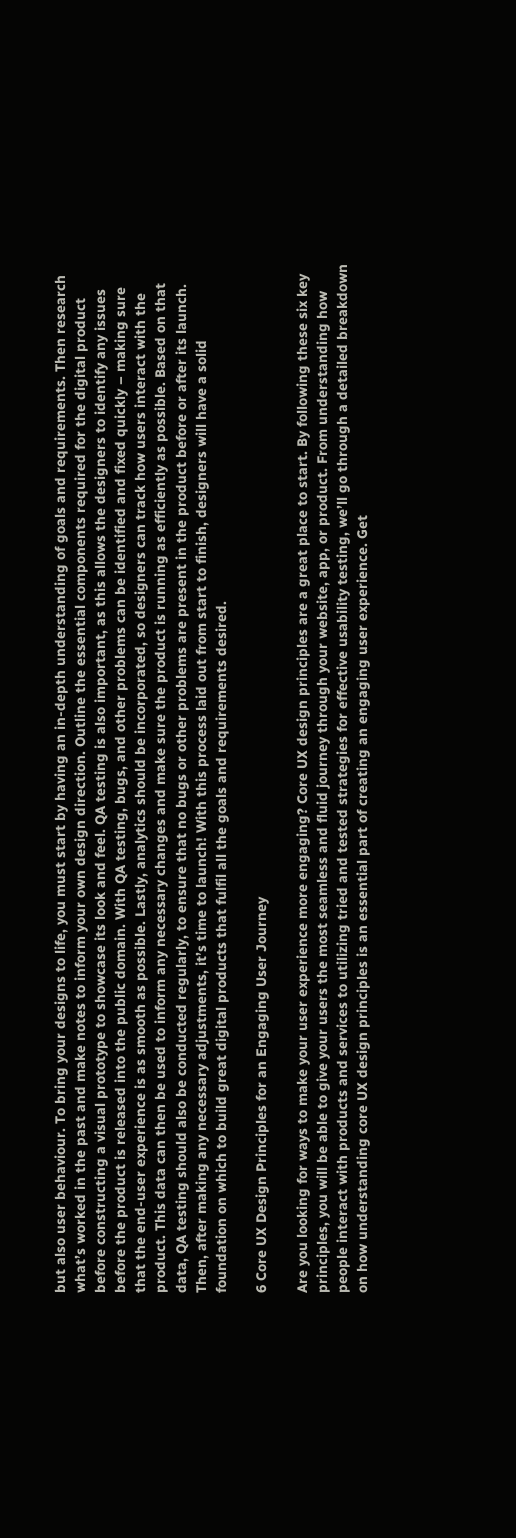but also user behaviour. To bring your designs to life, you must start by having an in-depth understanding of goals and requirements. Then research what’s worked in the past and make notes to inform your own design direction. Outline the essential components required for the digital product before constructing a visual prototype to showcase its look and feel. QA testing is also important, as this allows the designers to identify any issues before the product is released into the public domain. With QA testing, bugs, and other problems can be identified and fixed quickly – making sure that the end-user experience is as smooth as possible. Lastly, analytics should be incorporated, so designers can track how users interact with the product. This data can then be used to inform any necessary changes and make sure the product is running as efficiently as possible. Based on that data, QA testing should also be conducted regularly, to ensure that no bugs or other problems are present in the product before or after its launch. Then, after making any necessary adjustments, it’s time to launch! With this process laid out from start to finish, designers will have a solid foundation on which to build great digital products that fulfil all the goals and requirements desired.

6 Core UX Design Principles for an Engaging User Journey

Are you looking for ways to make your user experience more engaging? Core UX design principles are a great place to start. By following these six key principles, you will be able to give your users the most seamless and fluid journey through your website, app, or product. From understanding how people interact with products and services to utilizing tried and tested strategies for effective usability testing, we’ll go through a detailed breakdown on how understanding core UX design principles is an essential part of creating an engaging user experience. Get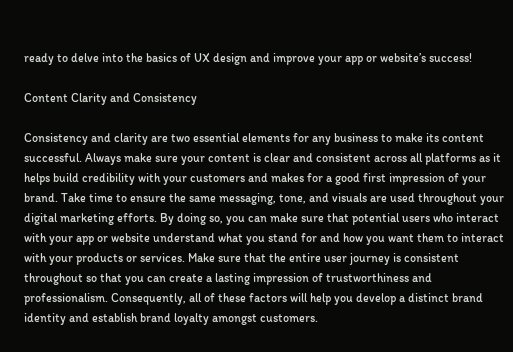ready to delve into the basics of UX design and improve your app or website’s success!

Content Clarity and Consistency

Consistency and clarity are two essential elements for any business to make its content successful. Always make sure your content is clear and consistent across all platforms as it helps build credibility with your customers and makes for a good first impression of your brand. Take time to ensure the same messaging, tone, and visuals are used throughout your digital marketing efforts. By doing so, you can make sure that potential users who interact with your app or website understand what you stand for and how you want them to interact with your products or services. Make sure that the entire user journey is consistent throughout so that you can create a lasting impression of trustworthiness and professionalism. Consequently, all of these factors will help you develop a distinct brand identity and establish brand loyalty amongst customers.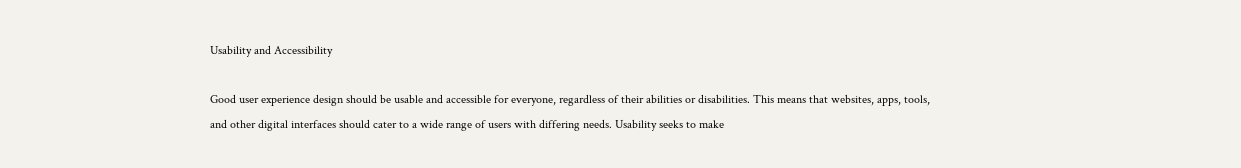Usability and Accessibility

Good user experience design should be usable and accessible for everyone, regardless of their abilities or disabilities. This means that websites, apps, tools, and other digital interfaces should cater to a wide range of users with differing needs. Usability seeks to make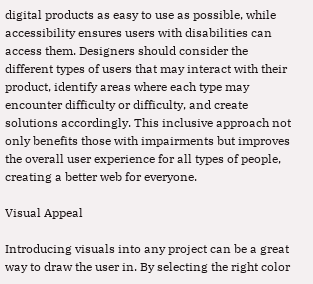digital products as easy to use as possible, while accessibility ensures users with disabilities can access them. Designers should consider the different types of users that may interact with their product, identify areas where each type may encounter difficulty or difficulty, and create solutions accordingly. This inclusive approach not only benefits those with impairments but improves the overall user experience for all types of people, creating a better web for everyone.

Visual Appeal

Introducing visuals into any project can be a great way to draw the user in. By selecting the right color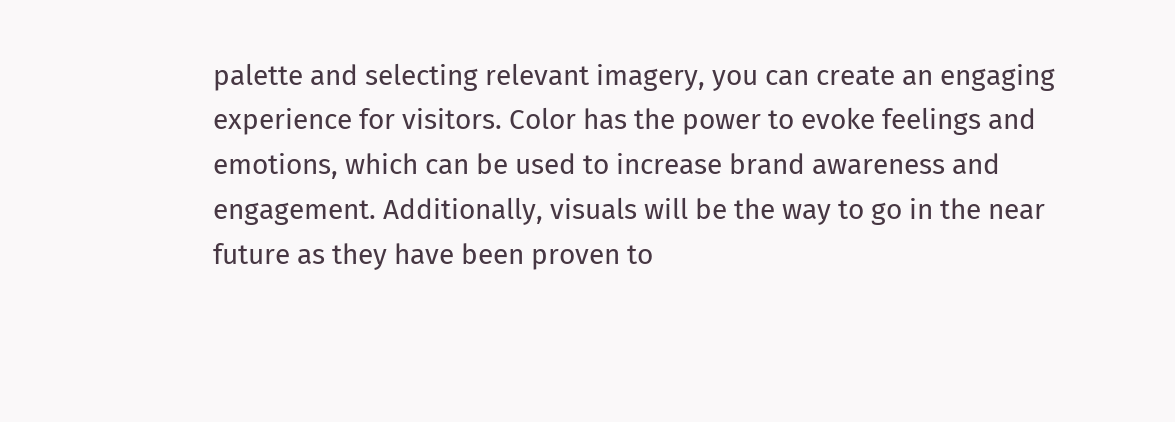palette and selecting relevant imagery, you can create an engaging experience for visitors. Color has the power to evoke feelings and emotions, which can be used to increase brand awareness and engagement. Additionally, visuals will be the way to go in the near future as they have been proven to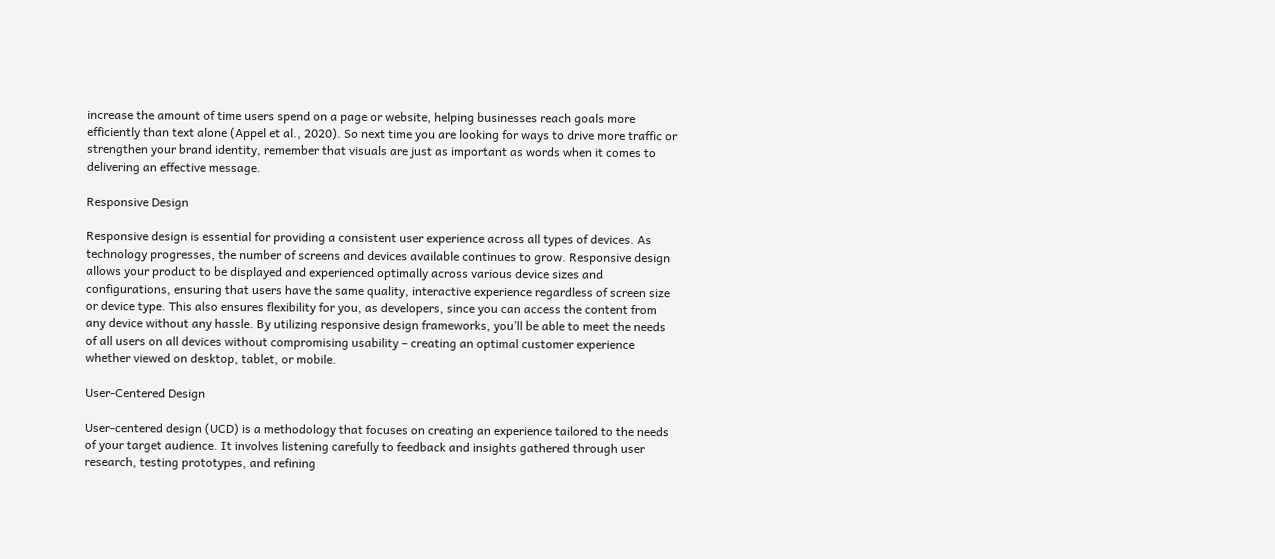increase the amount of time users spend on a page or website, helping businesses reach goals more efficiently than text alone (Appel et al., 2020). So next time you are looking for ways to drive more traffic or strengthen your brand identity, remember that visuals are just as important as words when it comes to delivering an effective message.

Responsive Design

Responsive design is essential for providing a consistent user experience across all types of devices. As technology progresses, the number of screens and devices available continues to grow. Responsive design allows your product to be displayed and experienced optimally across various device sizes and configurations, ensuring that users have the same quality, interactive experience regardless of screen size or device type. This also ensures flexibility for you, as developers, since you can access the content from any device without any hassle. By utilizing responsive design frameworks, you’ll be able to meet the needs of all users on all devices without compromising usability – creating an optimal customer experience whether viewed on desktop, tablet, or mobile.

User-Centered Design

User-centered design (UCD) is a methodology that focuses on creating an experience tailored to the needs of your target audience. It involves listening carefully to feedback and insights gathered through user research, testing prototypes, and refining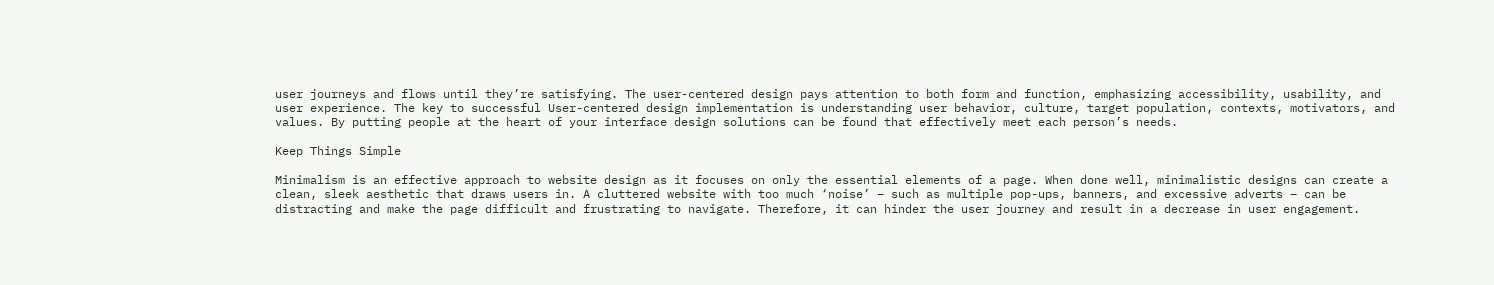user journeys and flows until they’re satisfying. The user-centered design pays attention to both form and function, emphasizing accessibility, usability, and user experience. The key to successful User-centered design implementation is understanding user behavior, culture, target population, contexts, motivators, and values. By putting people at the heart of your interface design solutions can be found that effectively meet each person’s needs.

Keep Things Simple

Minimalism is an effective approach to website design as it focuses on only the essential elements of a page. When done well, minimalistic designs can create a clean, sleek aesthetic that draws users in. A cluttered website with too much ‘noise’ – such as multiple pop-ups, banners, and excessive adverts – can be distracting and make the page difficult and frustrating to navigate. Therefore, it can hinder the user journey and result in a decrease in user engagement.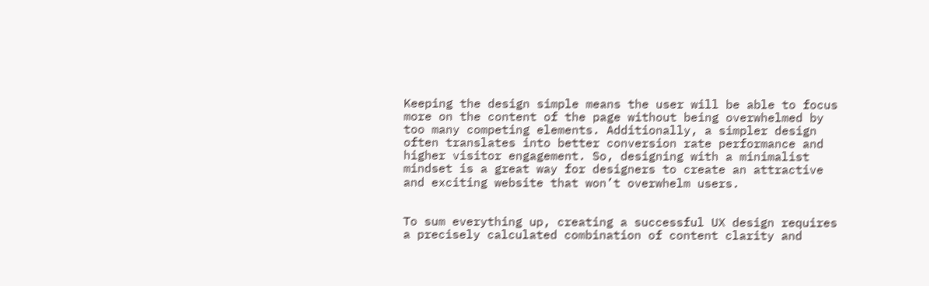Keeping the design simple means the user will be able to focus more on the content of the page without being overwhelmed by too many competing elements. Additionally, a simpler design often translates into better conversion rate performance and higher visitor engagement. So, designing with a minimalist mindset is a great way for designers to create an attractive and exciting website that won’t overwhelm users.


To sum everything up, creating a successful UX design requires a precisely calculated combination of content clarity and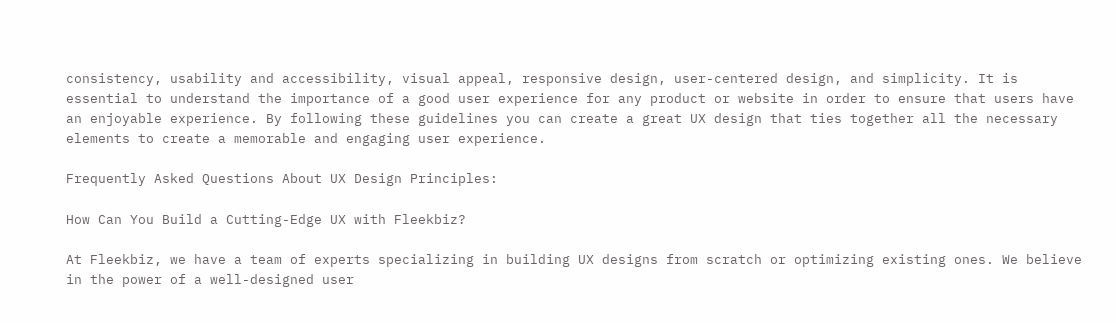consistency, usability and accessibility, visual appeal, responsive design, user-centered design, and simplicity. It is essential to understand the importance of a good user experience for any product or website in order to ensure that users have an enjoyable experience. By following these guidelines you can create a great UX design that ties together all the necessary elements to create a memorable and engaging user experience.

Frequently Asked Questions About UX Design Principles:

How Can You Build a Cutting-Edge UX with Fleekbiz?

At Fleekbiz, we have a team of experts specializing in building UX designs from scratch or optimizing existing ones. We believe in the power of a well-designed user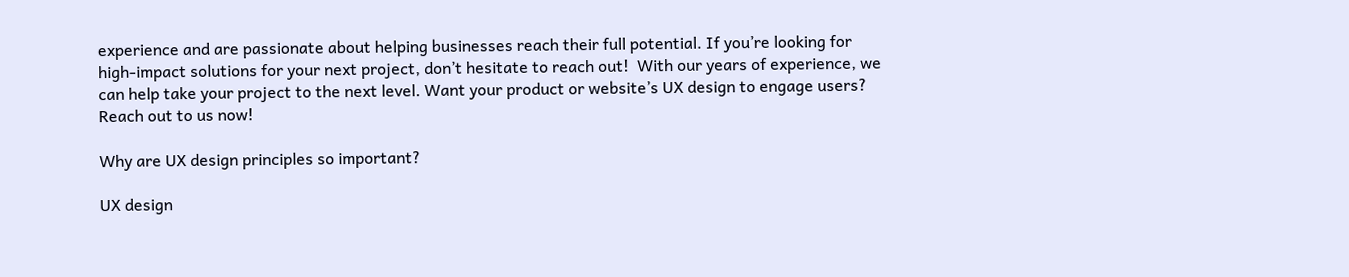experience and are passionate about helping businesses reach their full potential. If you’re looking for high-impact solutions for your next project, don’t hesitate to reach out!  With our years of experience, we can help take your project to the next level. Want your product or website’s UX design to engage users? Reach out to us now!

Why are UX design principles so important?

UX design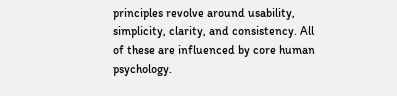principles revolve around usability, simplicity, clarity, and consistency. All of these are influenced by core human psychology.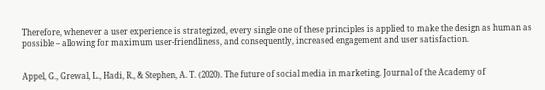Therefore, whenever a user experience is strategized, every single one of these principles is applied to make the design as human as possible – allowing for maximum user-friendliness, and consequently, increased engagement and user satisfaction.


Appel, G., Grewal, L., Hadi, R., & Stephen, A. T. (2020). The future of social media in marketing. Journal of the Academy of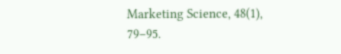Marketing Science, 48(1), 79–95.